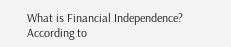What is Financial Independence? According to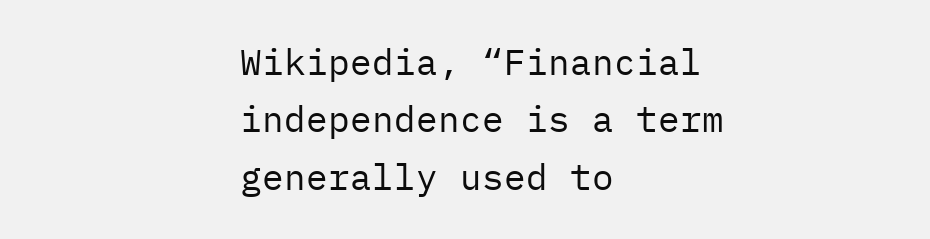Wikipedia, “Financial independence is a term generally used to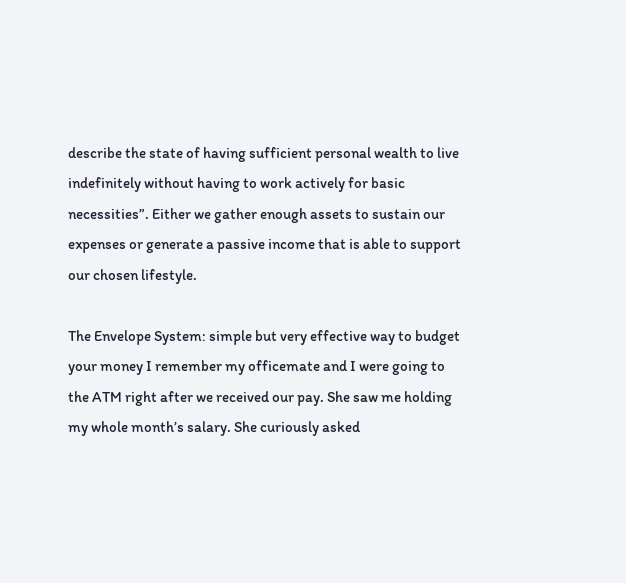describe the state of having sufficient personal wealth to live indefinitely without having to work actively for basic necessities”. Either we gather enough assets to sustain our expenses or generate a passive income that is able to support our chosen lifestyle.

The Envelope System: simple but very effective way to budget your money I remember my officemate and I were going to the ATM right after we received our pay. She saw me holding my whole month’s salary. She curiously asked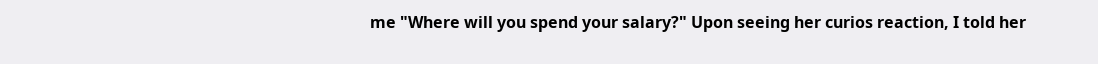me "Where will you spend your salary?" Upon seeing her curios reaction, I told her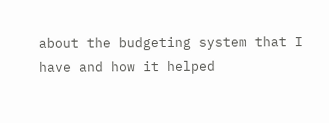about the budgeting system that I have and how it helped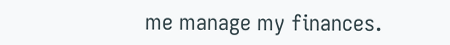me manage my finances.